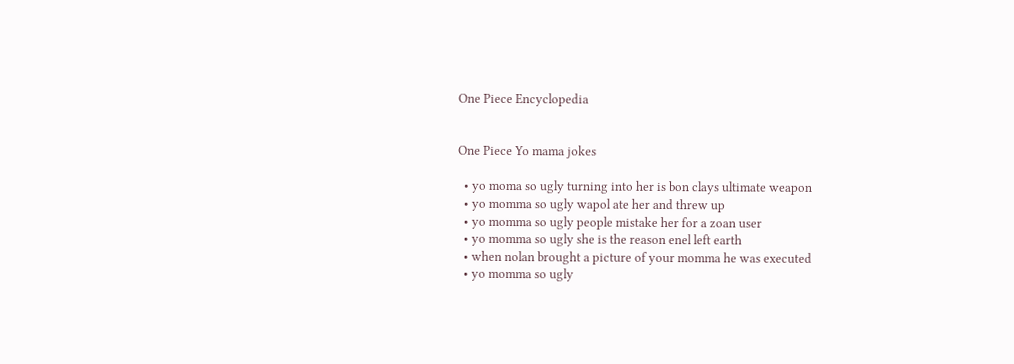One Piece Encyclopedia


One Piece Yo mama jokes

  • yo moma so ugly turning into her is bon clays ultimate weapon
  • yo momma so ugly wapol ate her and threw up
  • yo momma so ugly people mistake her for a zoan user
  • yo momma so ugly she is the reason enel left earth
  • when nolan brought a picture of your momma he was executed
  • yo momma so ugly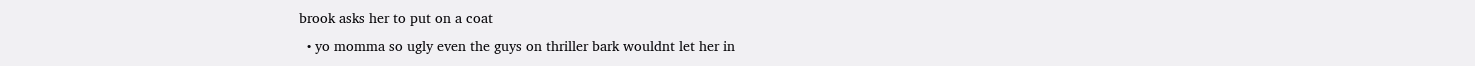brook asks her to put on a coat
  • yo momma so ugly even the guys on thriller bark wouldnt let her in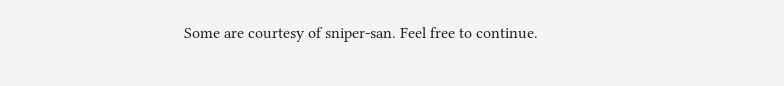Some are courtesy of sniper-san. Feel free to continue.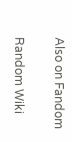Also on Fandom

Random Wiki